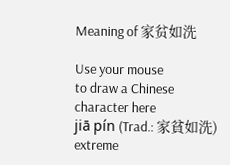Meaning of 家贫如洗

Use your mouse
to draw a Chinese
character here
jiā pín (Trad.: 家貧如洗)
extreme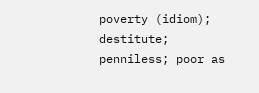poverty (idiom); destitute; penniless; poor as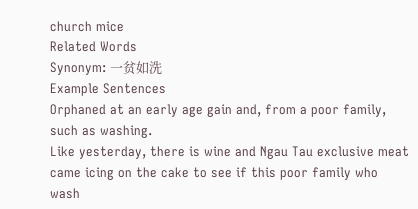church mice
Related Words
Synonym: 一贫如洗
Example Sentences
Orphaned at an early age gain and, from a poor family, such as washing.
Like yesterday, there is wine and Ngau Tau exclusive meat came icing on the cake to see if this poor family who wash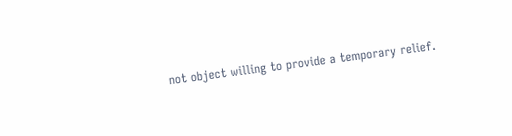not object willing to provide a temporary relief.